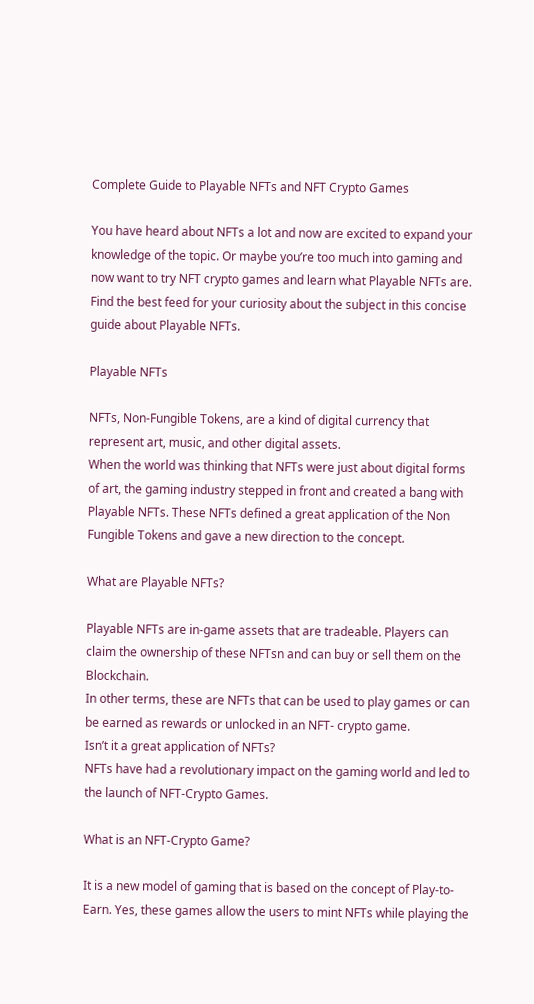Complete Guide to Playable NFTs and NFT Crypto Games

You have heard about NFTs a lot and now are excited to expand your knowledge of the topic. Or maybe you’re too much into gaming and now want to try NFT crypto games and learn what Playable NFTs are. Find the best feed for your curiosity about the subject in this concise guide about Playable NFTs.

Playable NFTs

NFTs, Non-Fungible Tokens, are a kind of digital currency that represent art, music, and other digital assets.
When the world was thinking that NFTs were just about digital forms of art, the gaming industry stepped in front and created a bang with Playable NFTs. These NFTs defined a great application of the Non Fungible Tokens and gave a new direction to the concept.

What are Playable NFTs?

Playable NFTs are in-game assets that are tradeable. Players can claim the ownership of these NFTsn and can buy or sell them on the Blockchain.
In other terms, these are NFTs that can be used to play games or can be earned as rewards or unlocked in an NFT- crypto game.
Isn’t it a great application of NFTs?
NFTs have had a revolutionary impact on the gaming world and led to the launch of NFT-Crypto Games.

What is an NFT-Crypto Game?

It is a new model of gaming that is based on the concept of Play-to-Earn. Yes, these games allow the users to mint NFTs while playing the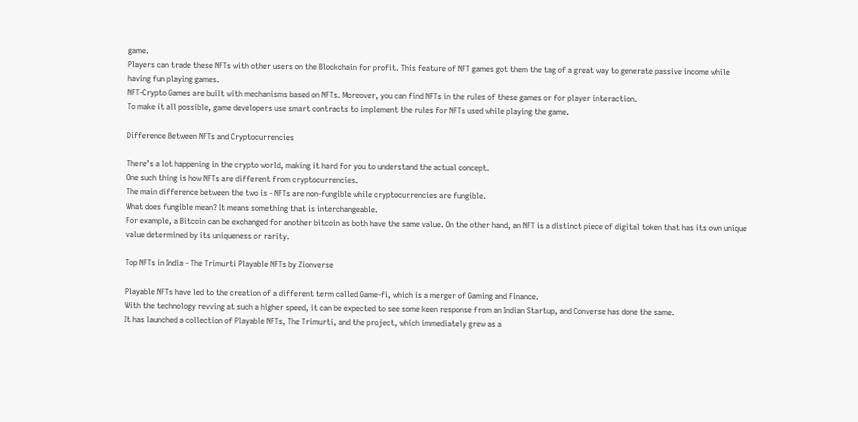game.
Players can trade these NFTs with other users on the Blockchain for profit. This feature of NFT games got them the tag of a great way to generate passive income while having fun playing games.
NFT-Crypto Games are built with mechanisms based on NFTs. Moreover, you can find NFTs in the rules of these games or for player interaction.
To make it all possible, game developers use smart contracts to implement the rules for NFTs used while playing the game.

Difference Between NFTs and Cryptocurrencies

There’s a lot happening in the crypto world, making it hard for you to understand the actual concept.
One such thing is how NFTs are different from cryptocurrencies.
The main difference between the two is - NFTs are non-fungible while cryptocurrencies are fungible.
What does fungible mean? It means something that is interchangeable.
For example, a Bitcoin can be exchanged for another bitcoin as both have the same value. On the other hand, an NFT is a distinct piece of digital token that has its own unique value determined by its uniqueness or rarity.

Top NFTs in India - The Trimurti Playable NFTs by Zionverse

Playable NFTs have led to the creation of a different term called Game-fi, which is a merger of Gaming and Finance.
With the technology revving at such a higher speed, it can be expected to see some keen response from an Indian Startup, and Converse has done the same.
It has launched a collection of Playable NFTs, The Trimurti, and the project, which immediately grew as a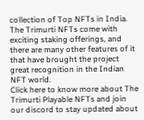collection of Top NFTs in India.
The Trimurti NFTs come with exciting staking offerings, and there are many other features of it that have brought the project great recognition in the Indian NFT world.
Click here to know more about The Trimurti Playable NFTs and join our discord to stay updated about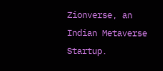Zionverse, an Indian Metaverse Startup.